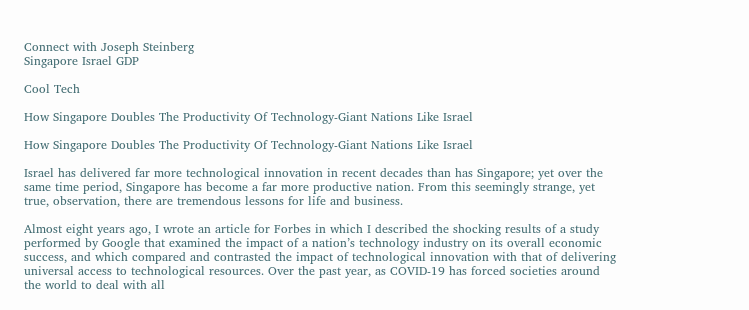Connect with Joseph Steinberg
Singapore Israel GDP

Cool Tech

How Singapore Doubles The Productivity Of Technology-Giant Nations Like Israel

How Singapore Doubles The Productivity Of Technology-Giant Nations Like Israel

Israel has delivered far more technological innovation in recent decades than has Singapore; yet over the same time period, Singapore has become a far more productive nation. From this seemingly strange, yet true, observation, there are tremendous lessons for life and business.

Almost eight years ago, I wrote an article for Forbes in which I described the shocking results of a study performed by Google that examined the impact of a nation’s technology industry on its overall economic success, and which compared and contrasted the impact of technological innovation with that of delivering universal access to technological resources. Over the past year, as COVID-19 has forced societies around the world to deal with all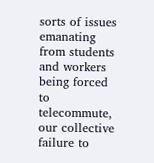sorts of issues emanating from students and workers being forced to telecommute, our collective failure to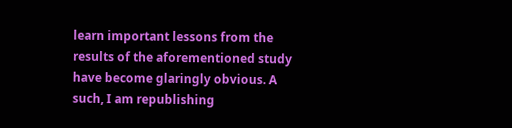learn important lessons from the results of the aforementioned study have become glaringly obvious. A such, I am republishing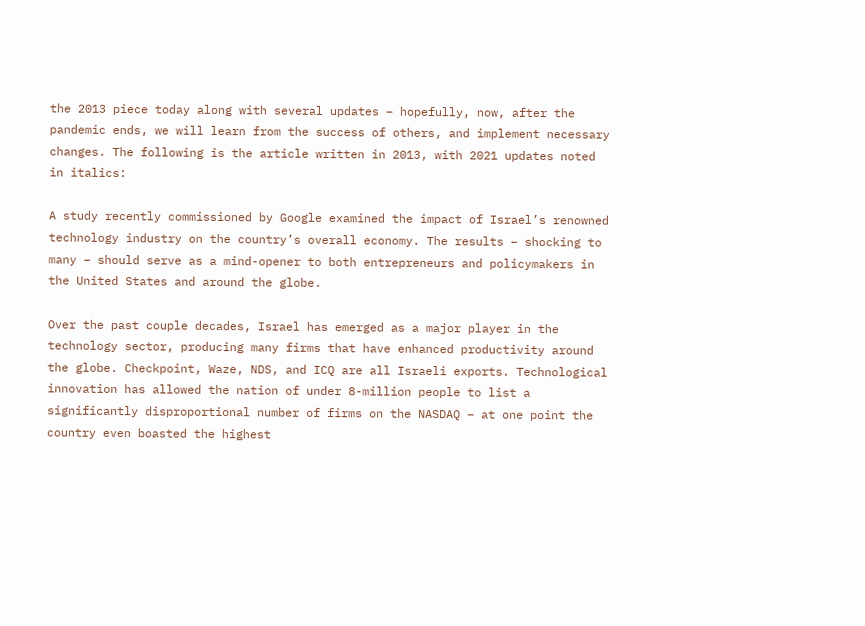the 2013 piece today along with several updates – hopefully, now, after the pandemic ends, we will learn from the success of others, and implement necessary changes. The following is the article written in 2013, with 2021 updates noted in italics:

A study recently commissioned by Google examined the impact of Israel’s renowned technology industry on the country’s overall economy. The results – shocking to many – should serve as a mind-opener to both entrepreneurs and policymakers in the United States and around the globe.

Over the past couple decades, Israel has emerged as a major player in the technology sector, producing many firms that have enhanced productivity around the globe. Checkpoint, Waze, NDS, and ICQ are all Israeli exports. Technological innovation has allowed the nation of under 8-million people to list a significantly disproportional number of firms on the NASDAQ – at one point the country even boasted the highest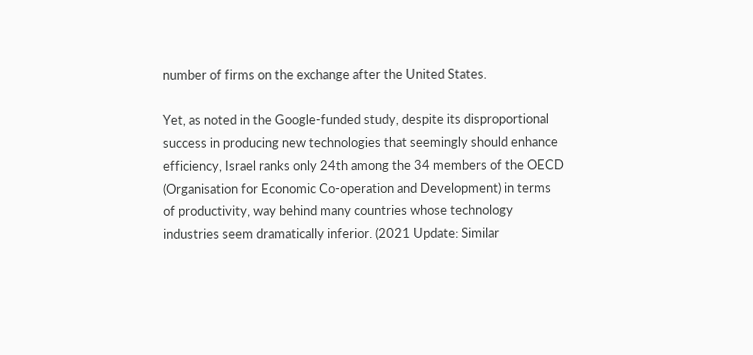number of firms on the exchange after the United States.

Yet, as noted in the Google-funded study, despite its disproportional success in producing new technologies that seemingly should enhance efficiency, Israel ranks only 24th among the 34 members of the OECD (Organisation for Economic Co-operation and Development) in terms of productivity, way behind many countries whose technology industries seem dramatically inferior. (2021 Update: Similar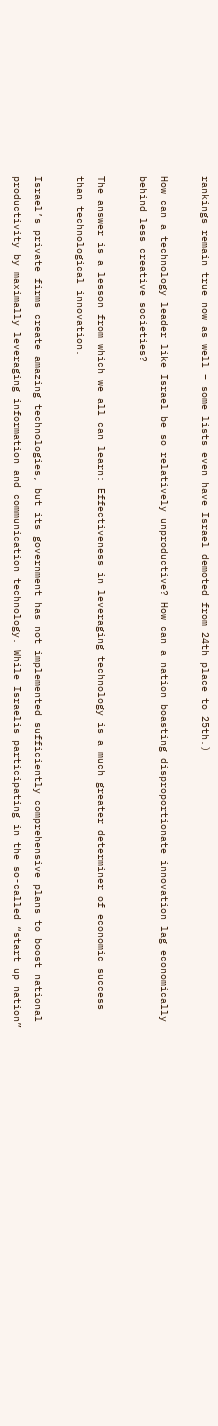rankings remain true now as well – some lists even have Israel demoted from 24th place to 25th.)

How can a technology leader like Israel be so relatively unproductive? How can a nation boasting disproportionate innovation lag economically behind less creative societies?

The answer is a lesson from which we all can learn: Effectiveness in leveraging technology is a much greater determiner of economic success than technological innovation.

Israel’s private firms create amazing technologies, but its government has not implemented sufficiently comprehensive plans to boost national productivity by maximally leveraging information and communication technology. While Israelis participating in the so-called “start up nation”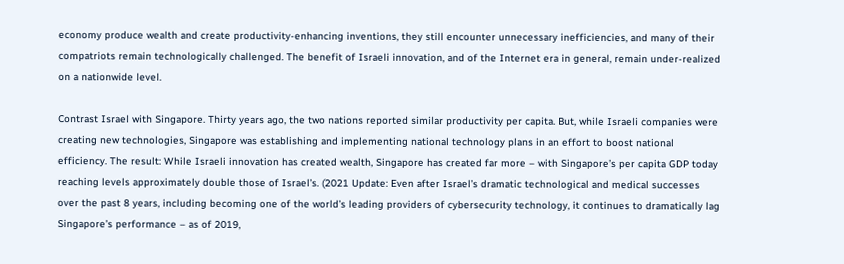economy produce wealth and create productivity-enhancing inventions, they still encounter unnecessary inefficiencies, and many of their compatriots remain technologically challenged. The benefit of Israeli innovation, and of the Internet era in general, remain under-realized on a nationwide level.

Contrast Israel with Singapore. Thirty years ago, the two nations reported similar productivity per capita. But, while Israeli companies were creating new technologies, Singapore was establishing and implementing national technology plans in an effort to boost national efficiency. The result: While Israeli innovation has created wealth, Singapore has created far more – with Singapore’s per capita GDP today reaching levels approximately double those of Israel’s. (2021 Update: Even after Israel’s dramatic technological and medical successes over the past 8 years, including becoming one of the world’s leading providers of cybersecurity technology, it continues to dramatically lag Singapore’s performance – as of 2019,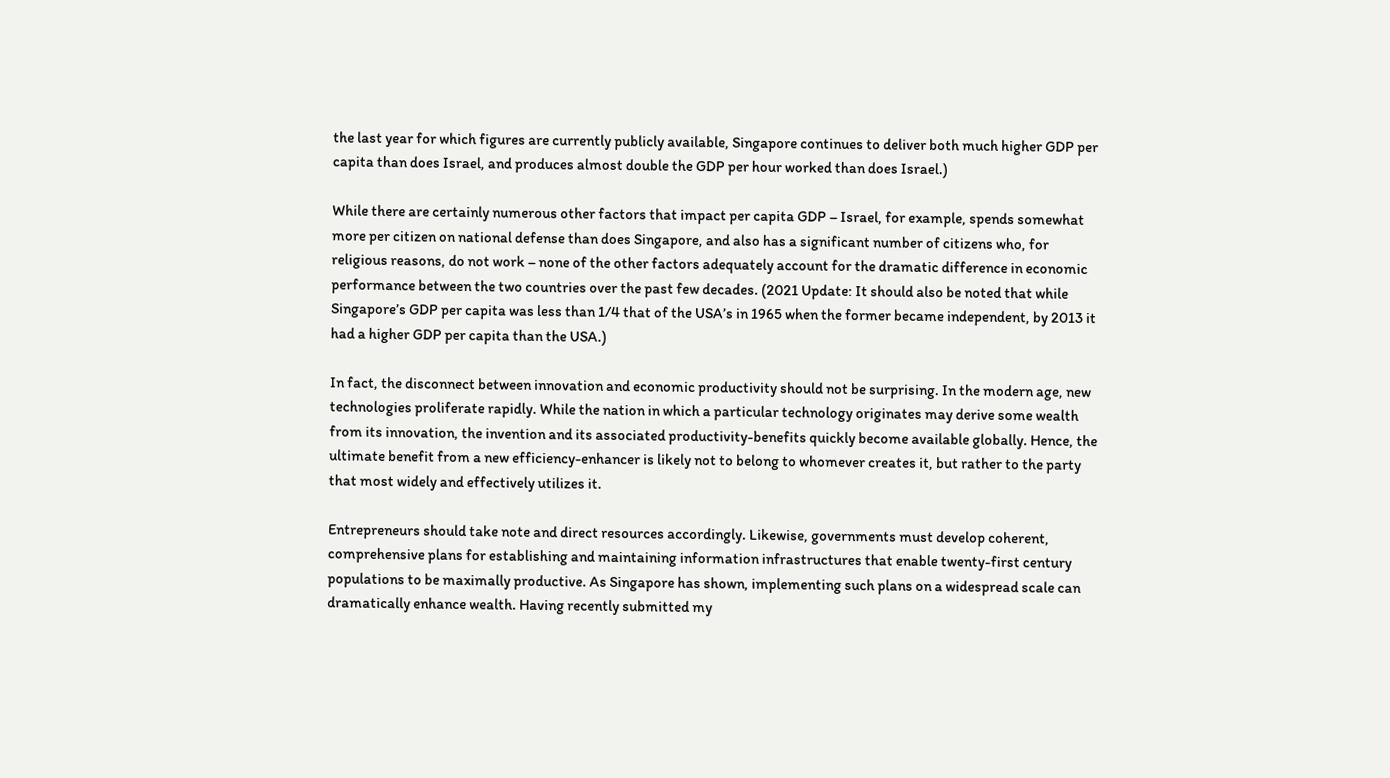the last year for which figures are currently publicly available, Singapore continues to deliver both much higher GDP per capita than does Israel, and produces almost double the GDP per hour worked than does Israel.)

While there are certainly numerous other factors that impact per capita GDP – Israel, for example, spends somewhat more per citizen on national defense than does Singapore, and also has a significant number of citizens who, for religious reasons, do not work – none of the other factors adequately account for the dramatic difference in economic performance between the two countries over the past few decades. (2021 Update: It should also be noted that while Singapore’s GDP per capita was less than 1/4 that of the USA’s in 1965 when the former became independent, by 2013 it had a higher GDP per capita than the USA.)

In fact, the disconnect between innovation and economic productivity should not be surprising. In the modern age, new technologies proliferate rapidly. While the nation in which a particular technology originates may derive some wealth from its innovation, the invention and its associated productivity-benefits quickly become available globally. Hence, the ultimate benefit from a new efficiency-enhancer is likely not to belong to whomever creates it, but rather to the party that most widely and effectively utilizes it.

Entrepreneurs should take note and direct resources accordingly. Likewise, governments must develop coherent, comprehensive plans for establishing and maintaining information infrastructures that enable twenty-first century populations to be maximally productive. As Singapore has shown, implementing such plans on a widespread scale can dramatically enhance wealth. Having recently submitted my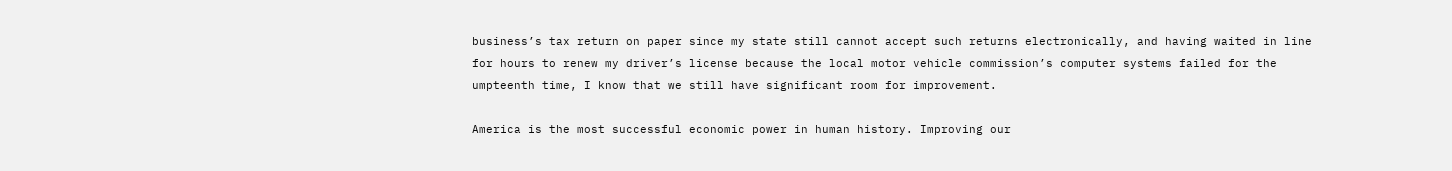business’s tax return on paper since my state still cannot accept such returns electronically, and having waited in line for hours to renew my driver’s license because the local motor vehicle commission’s computer systems failed for the umpteenth time, I know that we still have significant room for improvement.

America is the most successful economic power in human history. Improving our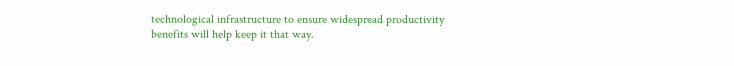technological infrastructure to ensure widespread productivity benefits will help keep it that way.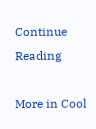Continue Reading

More in Cool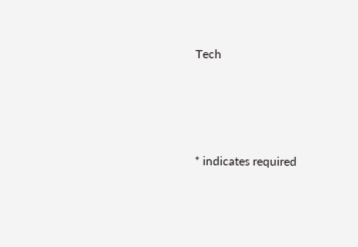Tech




* indicates required